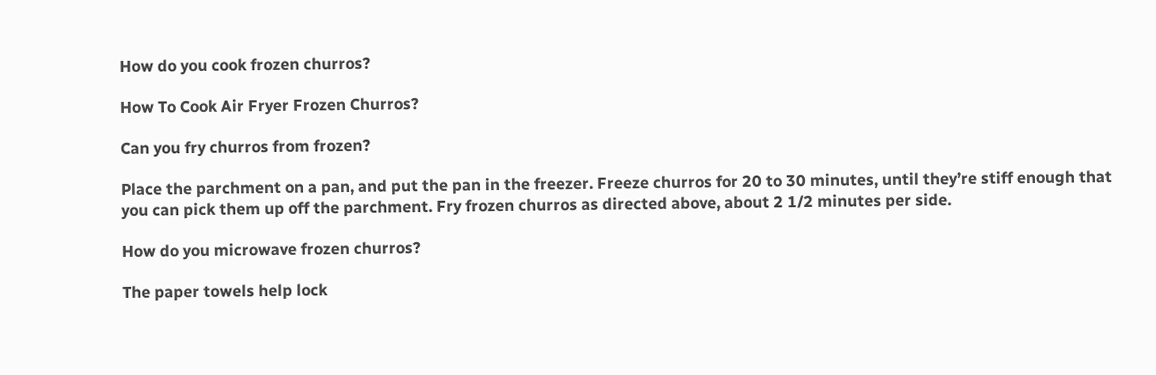How do you cook frozen churros?

How To Cook Air Fryer Frozen Churros?

Can you fry churros from frozen?

Place the parchment on a pan, and put the pan in the freezer. Freeze churros for 20 to 30 minutes, until they’re stiff enough that you can pick them up off the parchment. Fry frozen churros as directed above, about 2 1/2 minutes per side.

How do you microwave frozen churros?

The paper towels help lock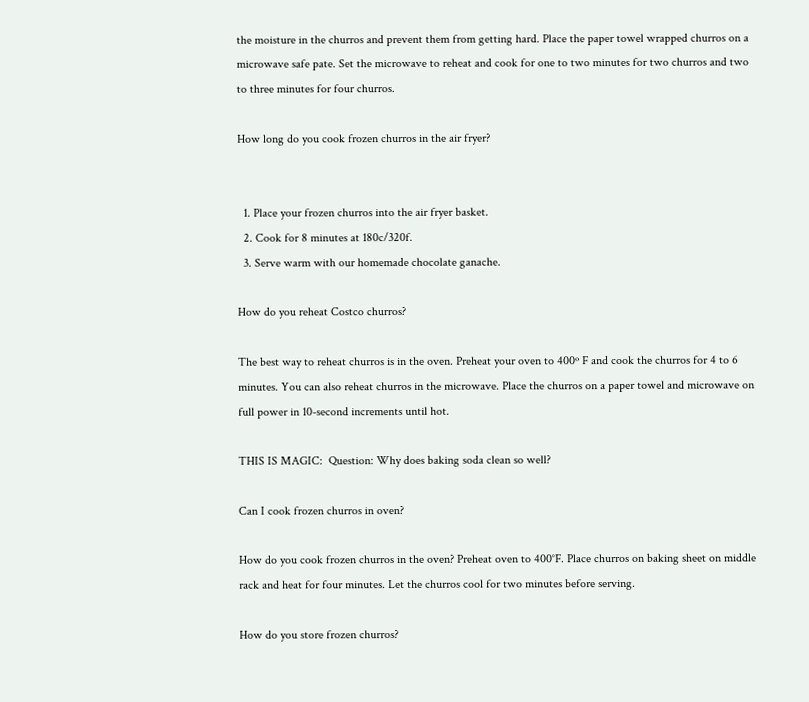the moisture in the churros and prevent them from getting hard. Place the paper towel wrapped churros on a microwave safe pate. Set the microwave to reheat and cook for one to two minutes for two churros and two to three minutes for four churros.

How long do you cook frozen churros in the air fryer?


  1. Place your frozen churros into the air fryer basket.
  2. Cook for 8 minutes at 180c/320f.
  3. Serve warm with our homemade chocolate ganache.

How do you reheat Costco churros?

The best way to reheat churros is in the oven. Preheat your oven to 400º F and cook the churros for 4 to 6 minutes. You can also reheat churros in the microwave. Place the churros on a paper towel and microwave on full power in 10-second increments until hot.

THIS IS MAGIC:  Question: Why does baking soda clean so well?

Can I cook frozen churros in oven?

How do you cook frozen churros in the oven? Preheat oven to 400°F. Place churros on baking sheet on middle rack and heat for four minutes. Let the churros cool for two minutes before serving.

How do you store frozen churros?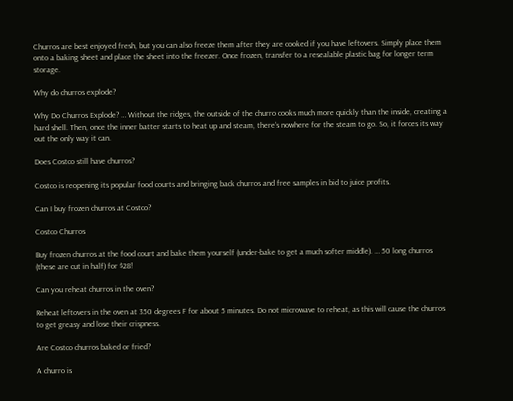Churros are best enjoyed fresh, but you can also freeze them after they are cooked if you have leftovers. Simply place them onto a baking sheet and place the sheet into the freezer. Once frozen, transfer to a resealable plastic bag for longer term storage.

Why do churros explode?

Why Do Churros Explode? … Without the ridges, the outside of the churro cooks much more quickly than the inside, creating a hard shell. Then, once the inner batter starts to heat up and steam, there’s nowhere for the steam to go. So, it forces its way out the only way it can.

Does Costco still have churros?

Costco is reopening its popular food courts and bringing back churros and free samples in bid to juice profits.

Can I buy frozen churros at Costco?

Costco Churros

Buy frozen churros at the food court and bake them yourself (under-bake to get a much softer middle). … 50 long churros (these are cut in half) for $28!

Can you reheat churros in the oven?

Reheat leftovers in the oven at 350 degrees F for about 5 minutes. Do not microwave to reheat, as this will cause the churros to get greasy and lose their crispness.

Are Costco churros baked or fried?

A churro is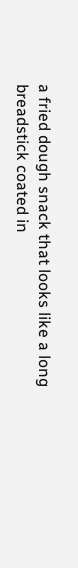a fried dough snack that looks like a long breadstick coated in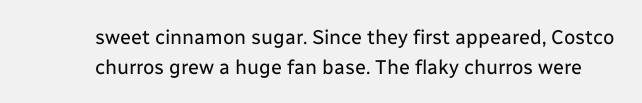sweet cinnamon sugar. Since they first appeared, Costco churros grew a huge fan base. The flaky churros were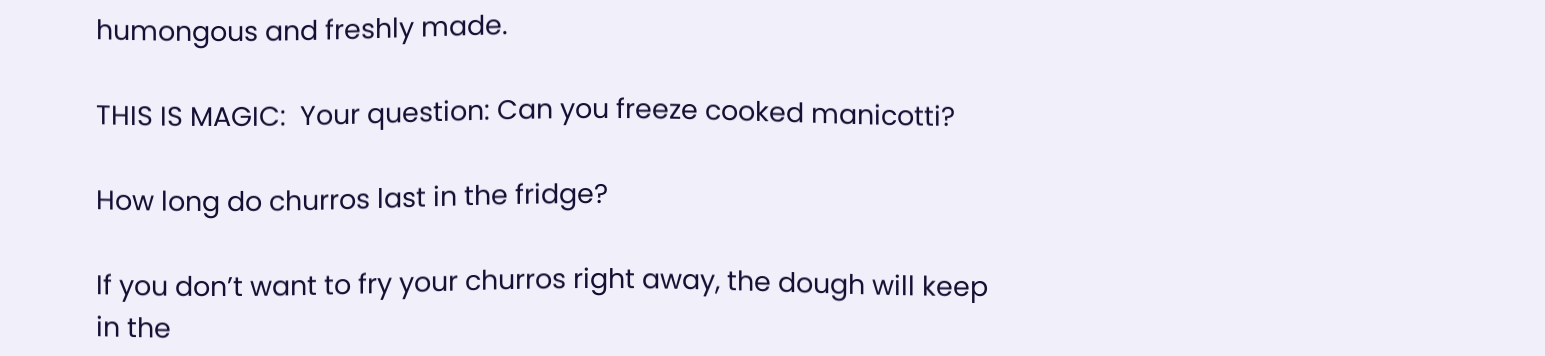humongous and freshly made.

THIS IS MAGIC:  Your question: Can you freeze cooked manicotti?

How long do churros last in the fridge?

If you don’t want to fry your churros right away, the dough will keep in the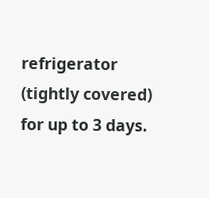refrigerator (tightly covered) for up to 3 days.